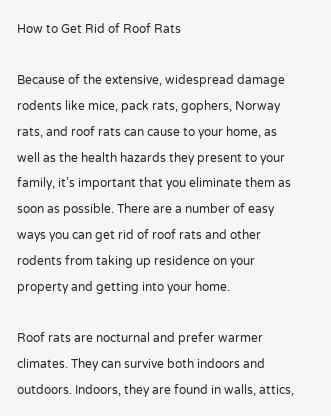How to Get Rid of Roof Rats

Because of the extensive, widespread damage rodents like mice, pack rats, gophers, Norway rats, and roof rats can cause to your home, as well as the health hazards they present to your family, it’s important that you eliminate them as soon as possible. There are a number of easy ways you can get rid of roof rats and other rodents from taking up residence on your property and getting into your home.

Roof rats are nocturnal and prefer warmer climates. They can survive both indoors and outdoors. Indoors, they are found in walls, attics,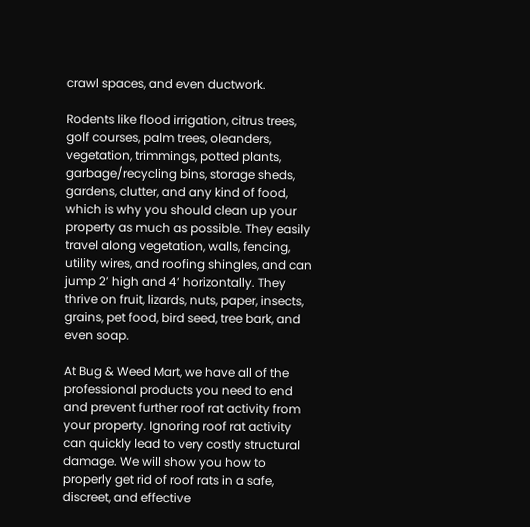crawl spaces, and even ductwork.

Rodents like flood irrigation, citrus trees, golf courses, palm trees, oleanders, vegetation, trimmings, potted plants, garbage/recycling bins, storage sheds, gardens, clutter, and any kind of food, which is why you should clean up your property as much as possible. They easily travel along vegetation, walls, fencing, utility wires, and roofing shingles, and can jump 2’ high and 4’ horizontally. They thrive on fruit, lizards, nuts, paper, insects, grains, pet food, bird seed, tree bark, and even soap.

At Bug & Weed Mart, we have all of the professional products you need to end and prevent further roof rat activity from your property. Ignoring roof rat activity can quickly lead to very costly structural damage. We will show you how to properly get rid of roof rats in a safe, discreet, and effective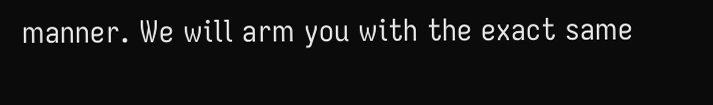manner. We will arm you with the exact same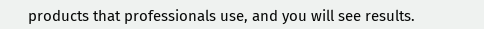products that professionals use, and you will see results.